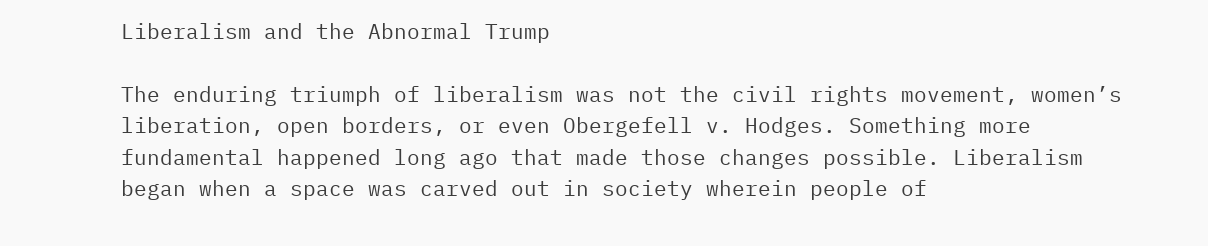Liberalism and the Abnormal Trump

The enduring triumph of liberalism was not the civil rights movement, women’s liberation, open borders, or even Obergefell v. Hodges. Something more fundamental happened long ago that made those changes possible. Liberalism began when a space was carved out in society wherein people of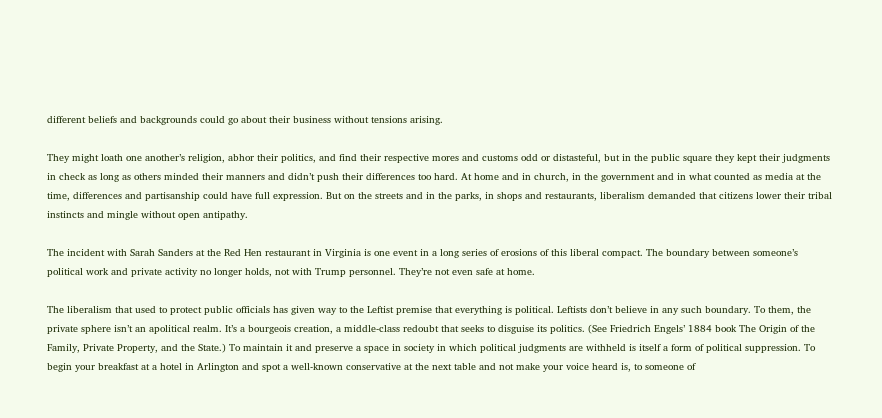different beliefs and backgrounds could go about their business without tensions arising.

They might loath one another’s religion, abhor their politics, and find their respective mores and customs odd or distasteful, but in the public square they kept their judgments in check as long as others minded their manners and didn’t push their differences too hard. At home and in church, in the government and in what counted as media at the time, differences and partisanship could have full expression. But on the streets and in the parks, in shops and restaurants, liberalism demanded that citizens lower their tribal instincts and mingle without open antipathy.

The incident with Sarah Sanders at the Red Hen restaurant in Virginia is one event in a long series of erosions of this liberal compact. The boundary between someone’s political work and private activity no longer holds, not with Trump personnel. They’re not even safe at home.

The liberalism that used to protect public officials has given way to the Leftist premise that everything is political. Leftists don’t believe in any such boundary. To them, the private sphere isn’t an apolitical realm. It’s a bourgeois creation, a middle-class redoubt that seeks to disguise its politics. (See Friedrich Engels’ 1884 book The Origin of the Family, Private Property, and the State.) To maintain it and preserve a space in society in which political judgments are withheld is itself a form of political suppression. To begin your breakfast at a hotel in Arlington and spot a well-known conservative at the next table and not make your voice heard is, to someone of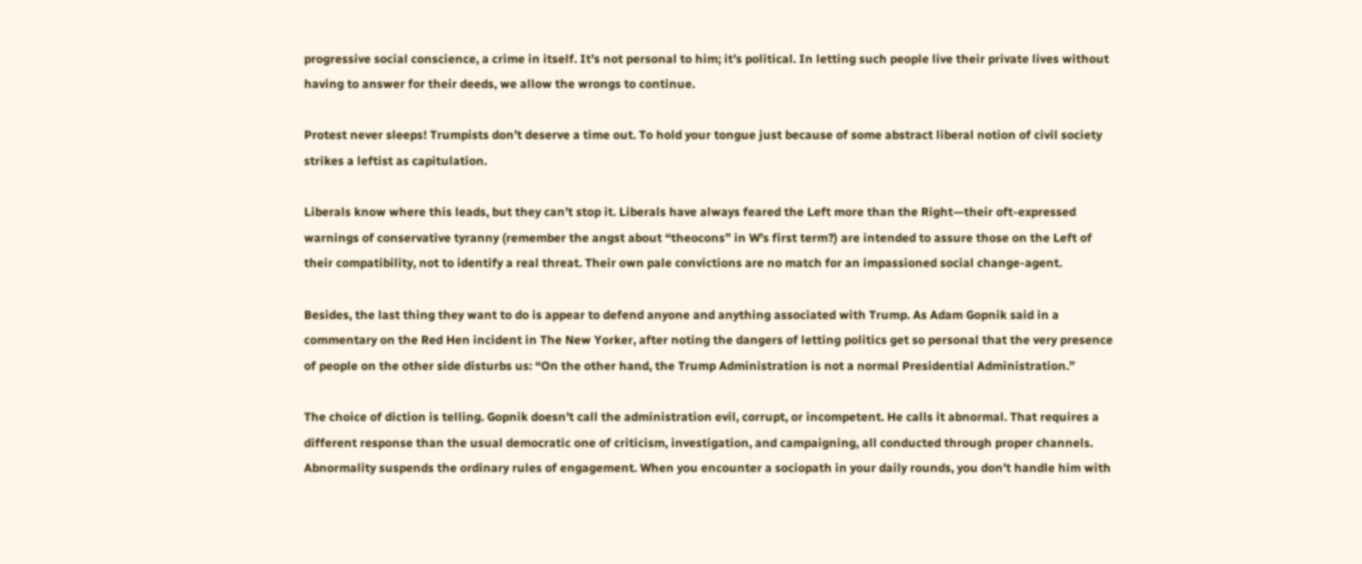progressive social conscience, a crime in itself. It’s not personal to him; it’s political. In letting such people live their private lives without having to answer for their deeds, we allow the wrongs to continue.

Protest never sleeps! Trumpists don’t deserve a time out. To hold your tongue just because of some abstract liberal notion of civil society strikes a leftist as capitulation.

Liberals know where this leads, but they can’t stop it. Liberals have always feared the Left more than the Right—their oft-expressed warnings of conservative tyranny (remember the angst about “theocons” in W’s first term?) are intended to assure those on the Left of their compatibility, not to identify a real threat. Their own pale convictions are no match for an impassioned social change-agent.

Besides, the last thing they want to do is appear to defend anyone and anything associated with Trump. As Adam Gopnik said in a commentary on the Red Hen incident in The New Yorker, after noting the dangers of letting politics get so personal that the very presence of people on the other side disturbs us: “On the other hand, the Trump Administration is not a normal Presidential Administration.”

The choice of diction is telling. Gopnik doesn’t call the administration evil, corrupt, or incompetent. He calls it abnormal. That requires a different response than the usual democratic one of criticism, investigation, and campaigning, all conducted through proper channels. Abnormality suspends the ordinary rules of engagement. When you encounter a sociopath in your daily rounds, you don’t handle him with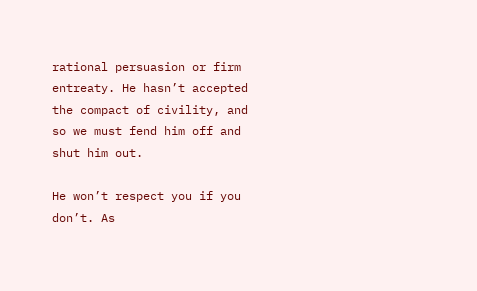rational persuasion or firm entreaty. He hasn’t accepted the compact of civility, and so we must fend him off and shut him out.

He won’t respect you if you don’t. As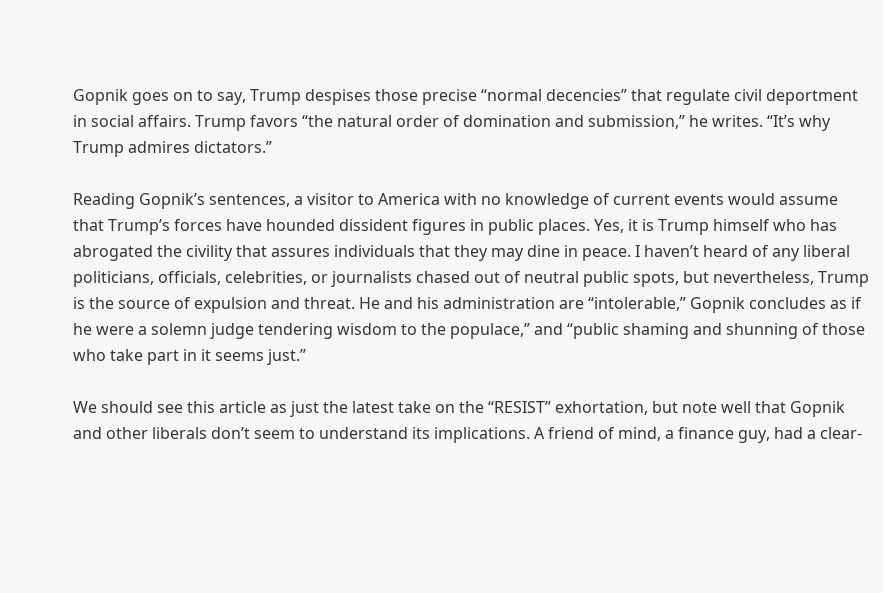Gopnik goes on to say, Trump despises those precise “normal decencies” that regulate civil deportment in social affairs. Trump favors “the natural order of domination and submission,” he writes. “It’s why Trump admires dictators.”

Reading Gopnik’s sentences, a visitor to America with no knowledge of current events would assume that Trump’s forces have hounded dissident figures in public places. Yes, it is Trump himself who has abrogated the civility that assures individuals that they may dine in peace. I haven’t heard of any liberal politicians, officials, celebrities, or journalists chased out of neutral public spots, but nevertheless, Trump is the source of expulsion and threat. He and his administration are “intolerable,” Gopnik concludes as if he were a solemn judge tendering wisdom to the populace,” and “public shaming and shunning of those who take part in it seems just.”

We should see this article as just the latest take on the “RESIST” exhortation, but note well that Gopnik and other liberals don’t seem to understand its implications. A friend of mind, a finance guy, had a clear-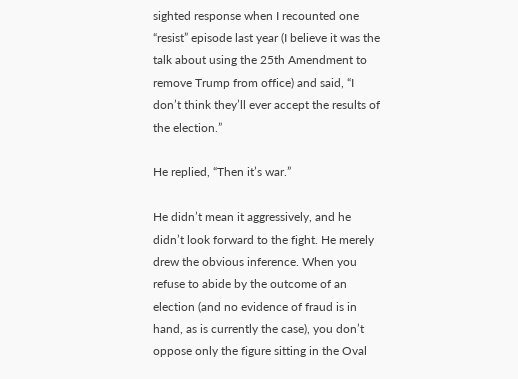sighted response when I recounted one “resist” episode last year (I believe it was the talk about using the 25th Amendment to remove Trump from office) and said, “I don’t think they’ll ever accept the results of the election.”

He replied, “Then it’s war.”

He didn’t mean it aggressively, and he didn’t look forward to the fight. He merely drew the obvious inference. When you refuse to abide by the outcome of an election (and no evidence of fraud is in hand, as is currently the case), you don’t oppose only the figure sitting in the Oval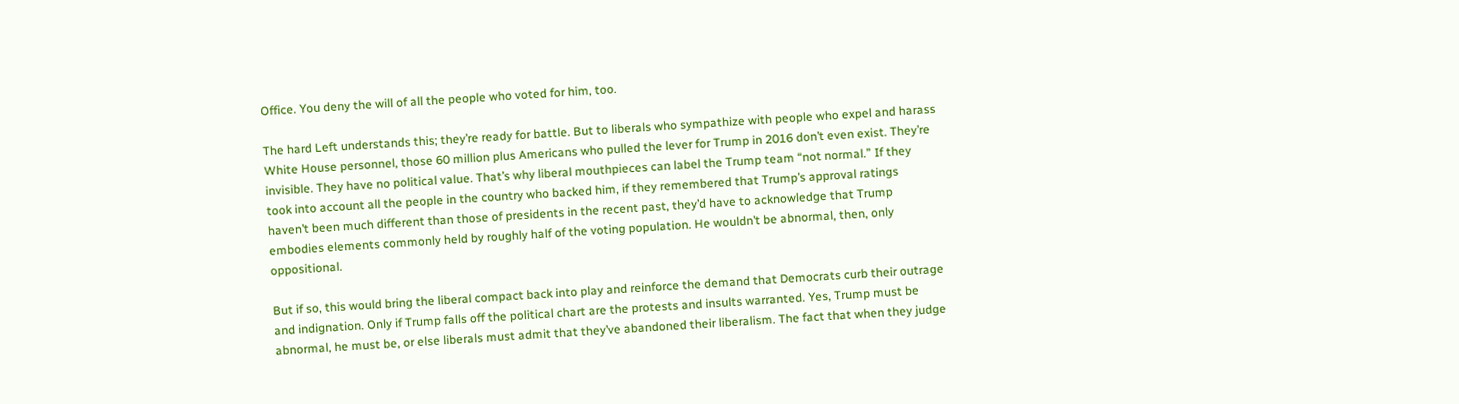Office. You deny the will of all the people who voted for him, too.

The hard Left understands this; they’re ready for battle. But to liberals who sympathize with people who expel and harass White House personnel, those 60 million plus Americans who pulled the lever for Trump in 2016 don’t even exist. They’re invisible. They have no political value. That’s why liberal mouthpieces can label the Trump team “not normal.” If they took into account all the people in the country who backed him, if they remembered that Trump’s approval ratings haven’t been much different than those of presidents in the recent past, they’d have to acknowledge that Trump embodies elements commonly held by roughly half of the voting population. He wouldn’t be abnormal, then, only oppositional.

But if so, this would bring the liberal compact back into play and reinforce the demand that Democrats curb their outrage and indignation. Only if Trump falls off the political chart are the protests and insults warranted. Yes, Trump must be abnormal, he must be, or else liberals must admit that they’ve abandoned their liberalism. The fact that when they judge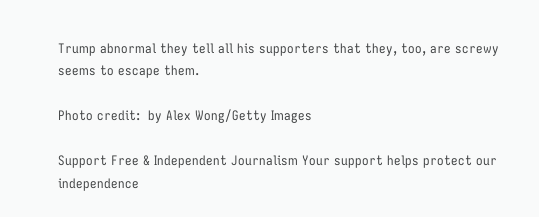Trump abnormal they tell all his supporters that they, too, are screwy seems to escape them.

Photo credit:  by Alex Wong/Getty Images

Support Free & Independent Journalism Your support helps protect our independence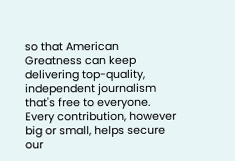so that American Greatness can keep delivering top-quality, independent journalism that's free to everyone. Every contribution, however big or small, helps secure our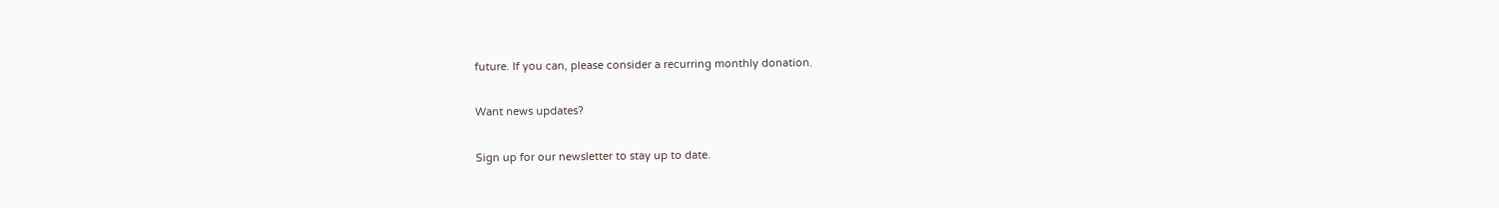future. If you can, please consider a recurring monthly donation.

Want news updates?

Sign up for our newsletter to stay up to date.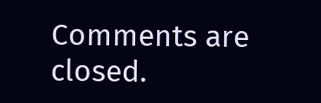Comments are closed.